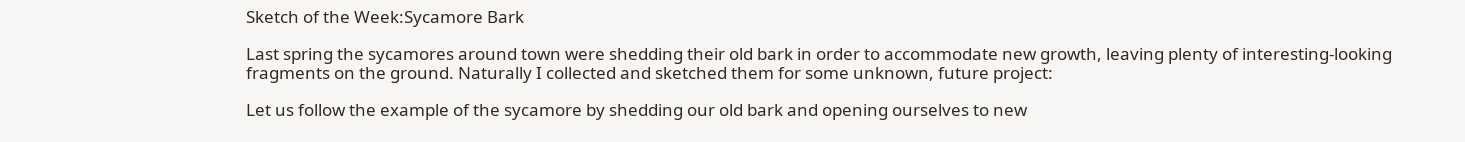Sketch of the Week:Sycamore Bark

Last spring the sycamores around town were shedding their old bark in order to accommodate new growth, leaving plenty of interesting-looking fragments on the ground. Naturally I collected and sketched them for some unknown, future project:

Let us follow the example of the sycamore by shedding our old bark and opening ourselves to new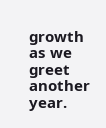growth as we greet another year.